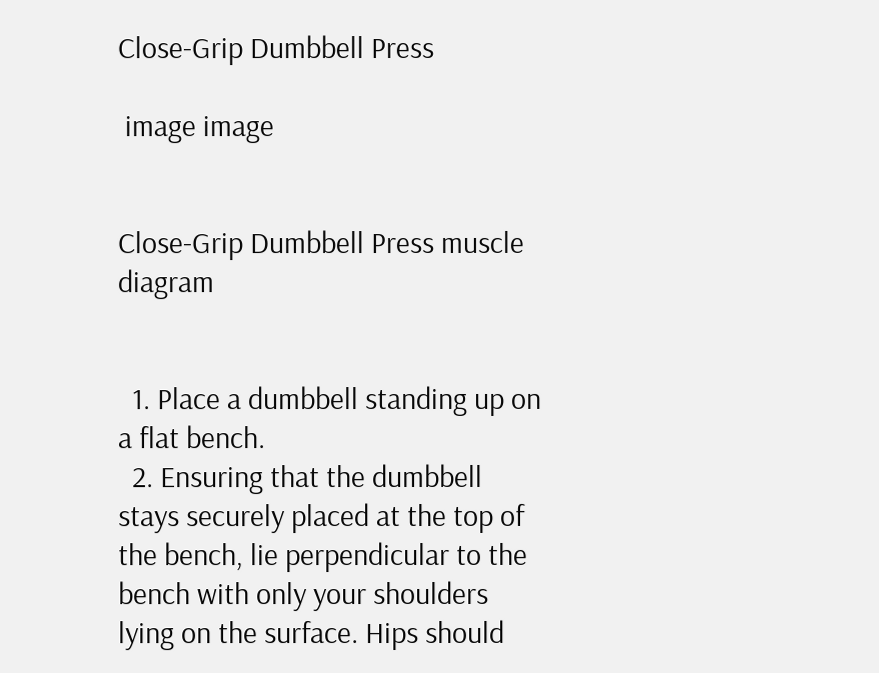Close-Grip Dumbbell Press

 image image


Close-Grip Dumbbell Press muscle diagram


  1. Place a dumbbell standing up on a flat bench.
  2. Ensuring that the dumbbell stays securely placed at the top of the bench, lie perpendicular to the bench with only your shoulders lying on the surface. Hips should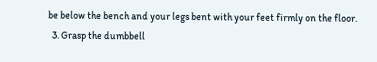be below the bench and your legs bent with your feet firmly on the floor.
  3. Grasp the dumbbell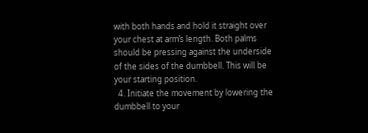with both hands and hold it straight over your chest at arm’s length. Both palms should be pressing against the underside of the sides of the dumbbell. This will be your starting position.
  4. Initiate the movement by lowering the dumbbell to your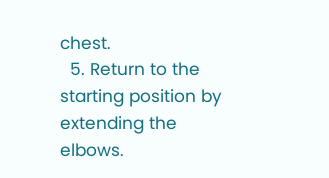chest.
  5. Return to the starting position by extending the elbows.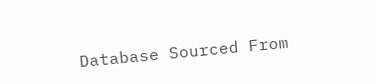Database Sourced From